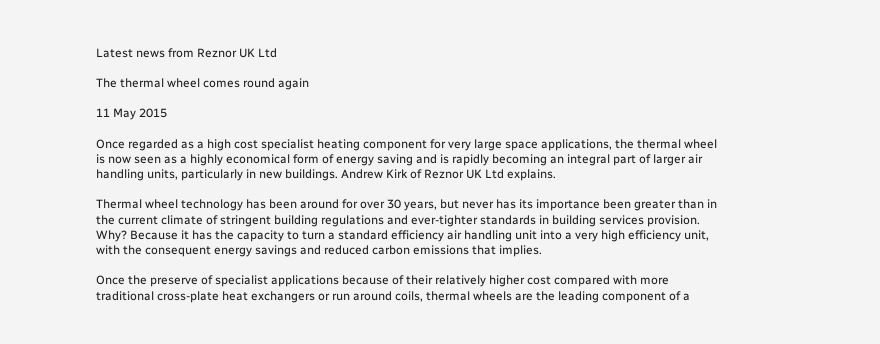Latest news from Reznor UK Ltd

The thermal wheel comes round again

11 May 2015

Once regarded as a high cost specialist heating component for very large space applications, the thermal wheel is now seen as a highly economical form of energy saving and is rapidly becoming an integral part of larger air handling units, particularly in new buildings. Andrew Kirk of Reznor UK Ltd explains.

Thermal wheel technology has been around for over 30 years, but never has its importance been greater than in the current climate of stringent building regulations and ever-tighter standards in building services provision. Why? Because it has the capacity to turn a standard efficiency air handling unit into a very high efficiency unit, with the consequent energy savings and reduced carbon emissions that implies.

Once the preserve of specialist applications because of their relatively higher cost compared with more traditional cross-plate heat exchangers or run around coils, thermal wheels are the leading component of a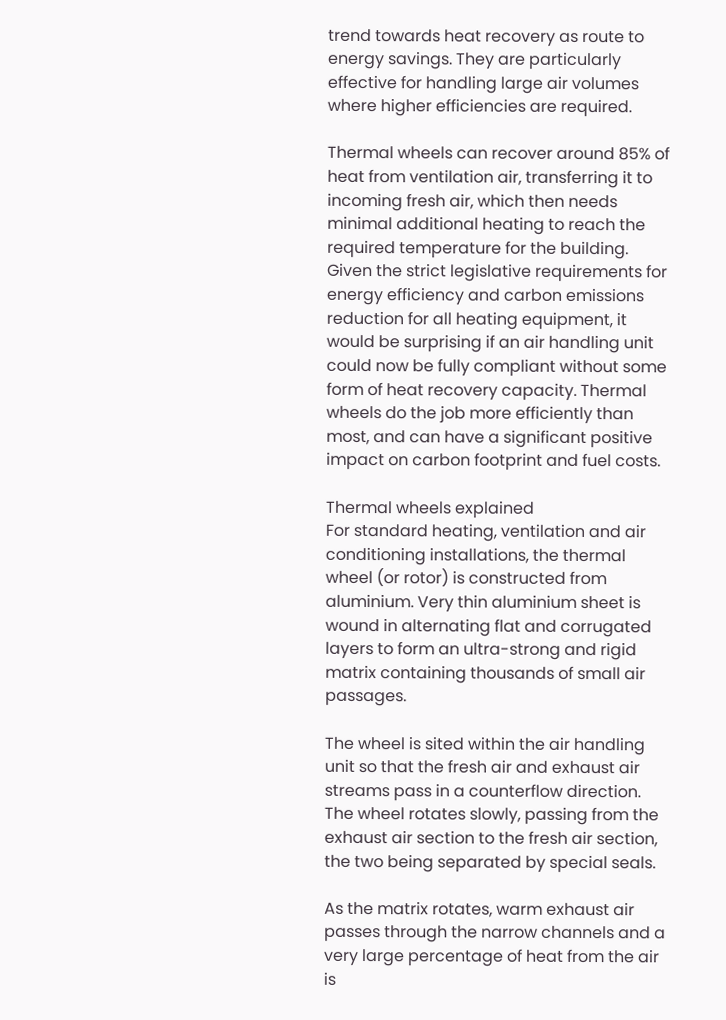trend towards heat recovery as route to energy savings. They are particularly effective for handling large air volumes where higher efficiencies are required.

Thermal wheels can recover around 85% of heat from ventilation air, transferring it to incoming fresh air, which then needs minimal additional heating to reach the required temperature for the building. Given the strict legislative requirements for energy efficiency and carbon emissions reduction for all heating equipment, it would be surprising if an air handling unit could now be fully compliant without some form of heat recovery capacity. Thermal wheels do the job more efficiently than most, and can have a significant positive impact on carbon footprint and fuel costs.

Thermal wheels explained
For standard heating, ventilation and air conditioning installations, the thermal wheel (or rotor) is constructed from aluminium. Very thin aluminium sheet is wound in alternating flat and corrugated layers to form an ultra-strong and rigid matrix containing thousands of small air passages.

The wheel is sited within the air handling unit so that the fresh air and exhaust air streams pass in a counterflow direction. The wheel rotates slowly, passing from the exhaust air section to the fresh air section, the two being separated by special seals.

As the matrix rotates, warm exhaust air passes through the narrow channels and a very large percentage of heat from the air is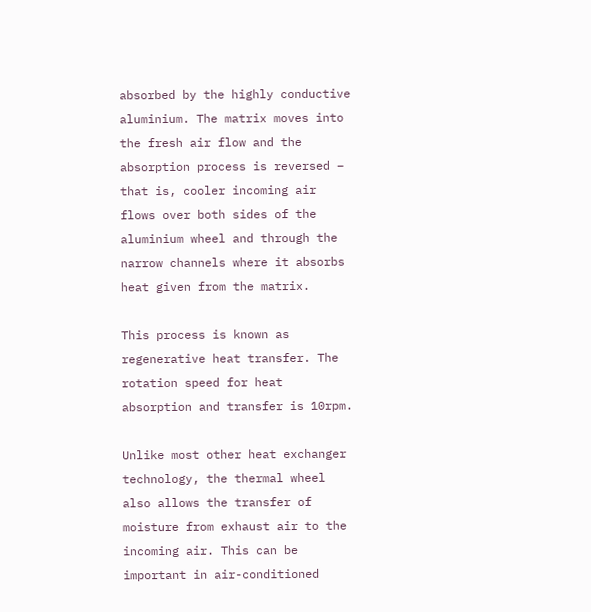absorbed by the highly conductive aluminium. The matrix moves into the fresh air flow and the absorption process is reversed – that is, cooler incoming air flows over both sides of the aluminium wheel and through the narrow channels where it absorbs heat given from the matrix.

This process is known as regenerative heat transfer. The rotation speed for heat absorption and transfer is 10rpm.

Unlike most other heat exchanger technology, the thermal wheel also allows the transfer of moisture from exhaust air to the incoming air. This can be important in air-conditioned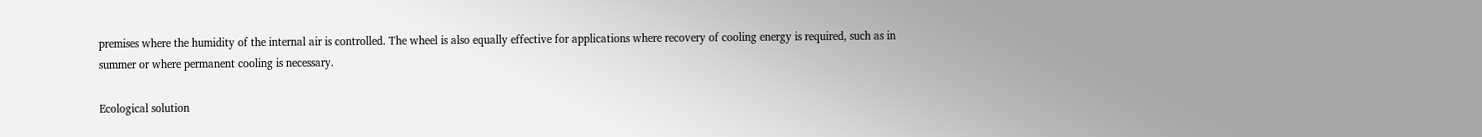premises where the humidity of the internal air is controlled. The wheel is also equally effective for applications where recovery of cooling energy is required, such as in summer or where permanent cooling is necessary.

Ecological solution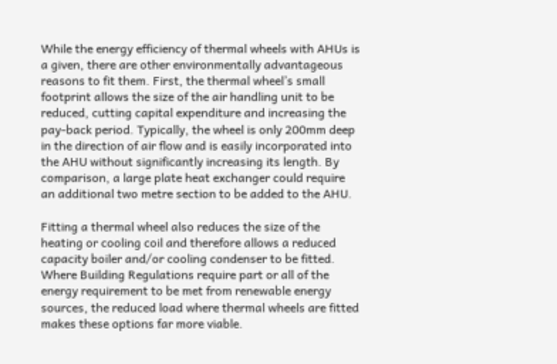While the energy efficiency of thermal wheels with AHUs is a given, there are other environmentally advantageous reasons to fit them. First, the thermal wheel’s small footprint allows the size of the air handling unit to be reduced, cutting capital expenditure and increasing the pay-back period. Typically, the wheel is only 200mm deep in the direction of air flow and is easily incorporated into the AHU without significantly increasing its length. By comparison, a large plate heat exchanger could require an additional two metre section to be added to the AHU.

Fitting a thermal wheel also reduces the size of the heating or cooling coil and therefore allows a reduced capacity boiler and/or cooling condenser to be fitted. Where Building Regulations require part or all of the energy requirement to be met from renewable energy sources, the reduced load where thermal wheels are fitted makes these options far more viable.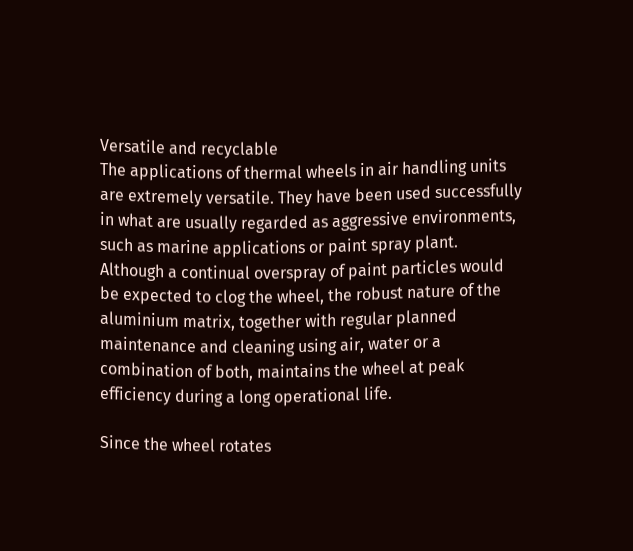Versatile and recyclable
The applications of thermal wheels in air handling units are extremely versatile. They have been used successfully in what are usually regarded as aggressive environments, such as marine applications or paint spray plant. Although a continual overspray of paint particles would be expected to clog the wheel, the robust nature of the aluminium matrix, together with regular planned maintenance and cleaning using air, water or a combination of both, maintains the wheel at peak efficiency during a long operational life.

Since the wheel rotates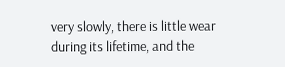very slowly, there is little wear during its lifetime, and the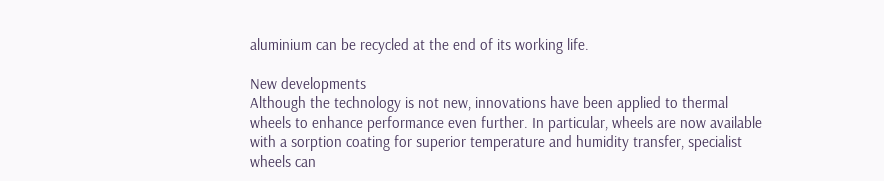aluminium can be recycled at the end of its working life.

New developments
Although the technology is not new, innovations have been applied to thermal wheels to enhance performance even further. In particular, wheels are now available with a sorption coating for superior temperature and humidity transfer, specialist wheels can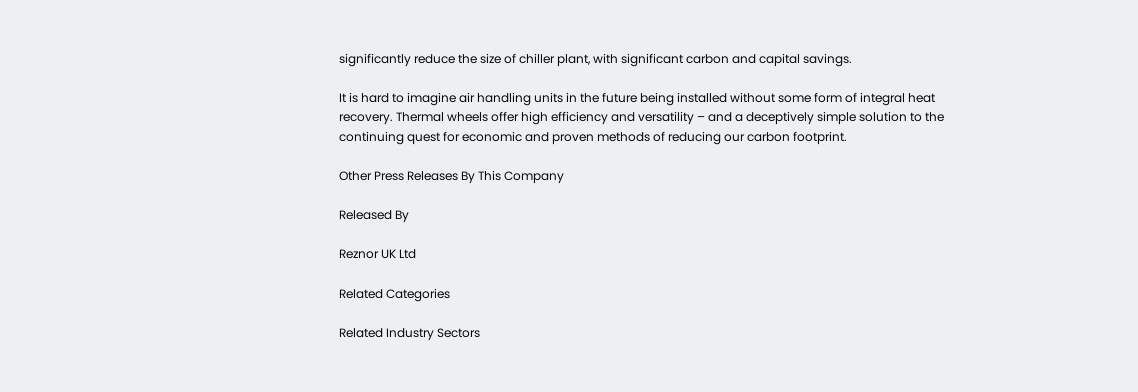significantly reduce the size of chiller plant, with significant carbon and capital savings.

It is hard to imagine air handling units in the future being installed without some form of integral heat recovery. Thermal wheels offer high efficiency and versatility – and a deceptively simple solution to the continuing quest for economic and proven methods of reducing our carbon footprint.

Other Press Releases By This Company

Released By

Reznor UK Ltd

Related Categories

Related Industry Sectors